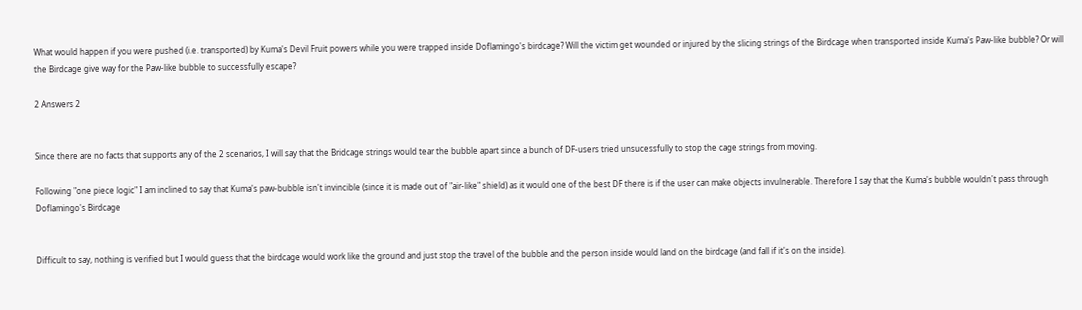What would happen if you were pushed (i.e. transported) by Kuma's Devil Fruit powers while you were trapped inside Doflamingo's birdcage? Will the victim get wounded or injured by the slicing strings of the Birdcage when transported inside Kuma's Paw-like bubble? Or will the Birdcage give way for the Paw-like bubble to successfully escape?

2 Answers 2


Since there are no facts that supports any of the 2 scenarios, I will say that the Bridcage strings would tear the bubble apart since a bunch of DF-users tried unsucessfully to stop the cage strings from moving.

Following "one piece logic" I am inclined to say that Kuma's paw-bubble isn't invincible (since it is made out of "air-like" shield) as it would one of the best DF there is if the user can make objects invulnerable. Therefore I say that the Kuma's bubble wouldn't pass through Doflamingo's Birdcage


Difficult to say, nothing is verified but I would guess that the birdcage would work like the ground and just stop the travel of the bubble and the person inside would land on the birdcage (and fall if it's on the inside).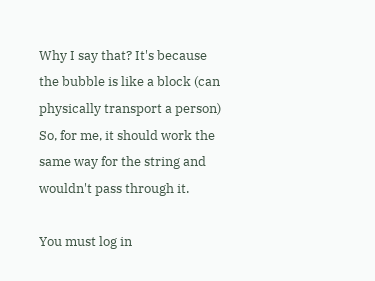Why I say that? It's because the bubble is like a block (can physically transport a person) So, for me, it should work the same way for the string and wouldn't pass through it.

You must log in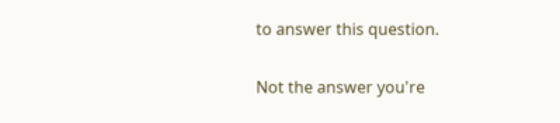to answer this question.

Not the answer you're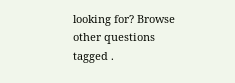looking for? Browse other questions tagged .